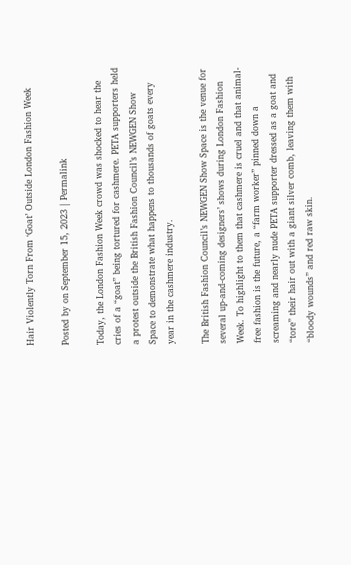Hair Violently Torn From ‘Goat’ Outside London Fashion Week

Posted by on September 15, 2023 | Permalink

Today, the London Fashion Week crowd was shocked to hear the cries of a “goat” being tortured for cashmere. PETA supporters held a protest outside the British Fashion Council’s NEWGEN Show Space to demonstrate what happens to thousands of goats every year in the cashmere industry.

The British Fashion Council’s NEWGEN Show Space is the venue for several up-and-coming designers’ shows during London Fashion Week. To highlight to them that cashmere is cruel and that animal-free fashion is the future, a “farm worker” pinned down a screaming and nearly nude PETA supporter dressed as a goat and “tore” their hair out with a giant silver comb, leaving them with “bloody wounds” and red raw skin.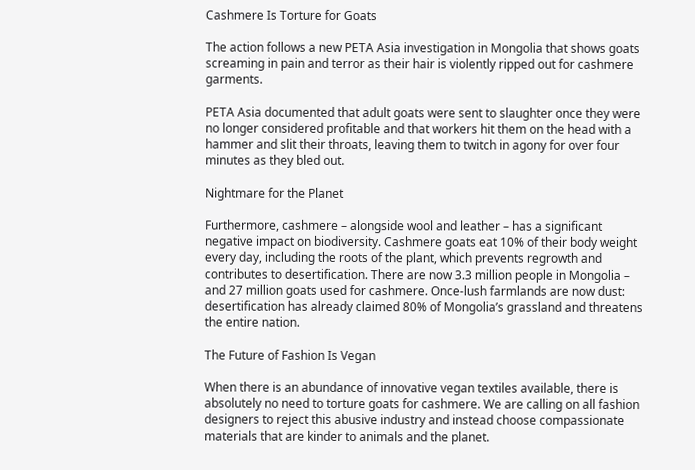Cashmere Is Torture for Goats

The action follows a new PETA Asia investigation in Mongolia that shows goats screaming in pain and terror as their hair is violently ripped out for cashmere garments.

PETA Asia documented that adult goats were sent to slaughter once they were no longer considered profitable and that workers hit them on the head with a hammer and slit their throats, leaving them to twitch in agony for over four minutes as they bled out.

Nightmare for the Planet

Furthermore, cashmere – alongside wool and leather – has a significant negative impact on biodiversity. Cashmere goats eat 10% of their body weight every day, including the roots of the plant, which prevents regrowth and contributes to desertification. There are now 3.3 million people in Mongolia – and 27 million goats used for cashmere. Once-lush farmlands are now dust: desertification has already claimed 80% of Mongolia’s grassland and threatens the entire nation.

The Future of Fashion Is Vegan

When there is an abundance of innovative vegan textiles available, there is absolutely no need to torture goats for cashmere. We are calling on all fashion designers to reject this abusive industry and instead choose compassionate materials that are kinder to animals and the planet.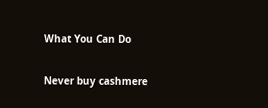What You Can Do

Never buy cashmere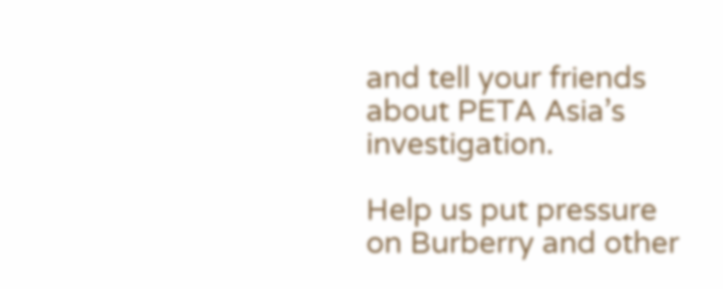and tell your friends about PETA Asia’s investigation.

Help us put pressure on Burberry and other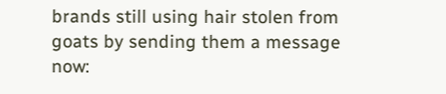brands still using hair stolen from goats by sending them a message now: